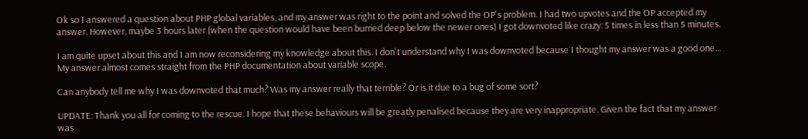Ok so I answered a question about PHP global variables, and my answer was right to the point and solved the OP's problem. I had two upvotes and the OP accepted my answer. However, maybe 3 hours later (when the question would have been burried deep below the newer ones) I got downvoted like crazy: 5 times in less than 5 minutes.

I am quite upset about this and I am now reconsidering my knowledge about this. I don't understand why I was downvoted because I thought my answer was a good one... My answer almost comes straight from the PHP documentation about variable scope.

Can anybody tell me why I was downvoted that much? Was my answer really that terrible? Or is it due to a bug of some sort?

UPDATE: Thank you all for coming to the rescue. I hope that these behaviours will be greatly penalised because they are very inappropriate. Given the fact that my answer was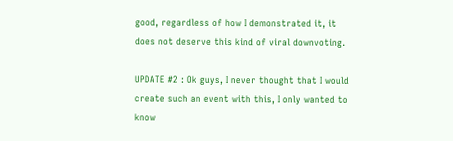good, regardless of how I demonstrated it, it does not deserve this kind of viral downvoting.

UPDATE #2 : Ok guys, I never thought that I would create such an event with this, I only wanted to know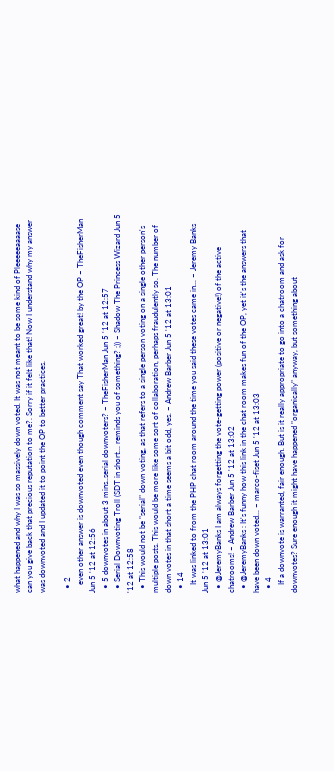what happened and why I was so massively down voted. It was not meant to be some kind of Pleeeeeaaaase can you give back that precious reputation to me?. Sorry if it felt like that! Now I understand why my answer was downvoted and I updated it to point the OP to better practices.

  • 2
    even other answer is downvoted even though comment say That worked great! by the OP – TheFisherMan Jun 5 '12 at 12:56
  • 5 downvotes in about 3 mins..serial downvoters? – TheFisherMan Jun 5 '12 at 12:57
  • Serial Downvoting Troll (SDT in short... reminds you of something? ;)) – Shadow The Princess Wizard Jun 5 '12 at 12:58
  • This would not be "serial" down voting, as that refers to a single person voting on a single other person's multiple posts. This would be more like some sort of collaboration, perhaps fraudulently so. The number of down votes in that short a time seems a bit odd, yes. – Andrew Barber Jun 5 '12 at 13:01
  • 14
    It was linked to from the PHP chat room around the time you said these votes came in... – Jeremy Banks Jun 5 '12 at 13:01
  • @JeremyBanks I am always forgetting the vote-getting power (positive or negative!) of the active chatrooms! – Andrew Barber Jun 5 '12 at 13:02
  • @JeremyBanks : It's funny how this link in the chat room makes fun of the OP, yet it's the answers that have been down voted... – marco-fiset Jun 5 '12 at 13:03
  • 4
    If a downvote is warranted, fair enough. But is it really appropriate to go into a chatroom and ask for downvotes? Sure enough it might have happened "organically" anyway, but something about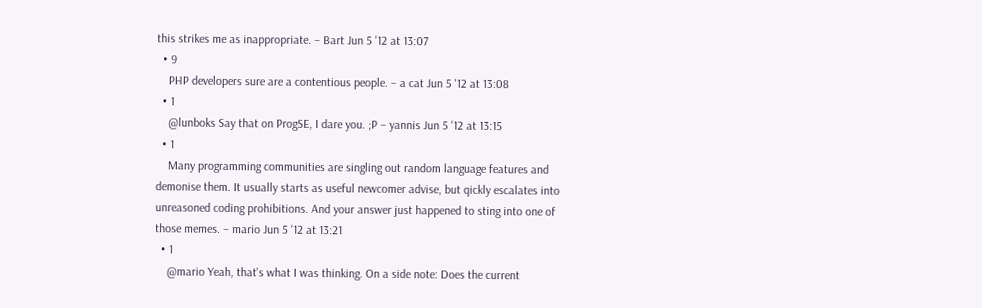this strikes me as inappropriate. – Bart Jun 5 '12 at 13:07
  • 9
    PHP developers sure are a contentious people. – a cat Jun 5 '12 at 13:08
  • 1
    @lunboks Say that on ProgSE, I dare you. ;P – yannis Jun 5 '12 at 13:15
  • 1
    Many programming communities are singling out random language features and demonise them. It usually starts as useful newcomer advise, but qickly escalates into unreasoned coding prohibitions. And your answer just happened to sting into one of those memes. – mario Jun 5 '12 at 13:21
  • 1
    @mario Yeah, that's what I was thinking. On a side note: Does the current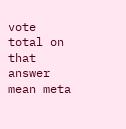vote total on that answer mean meta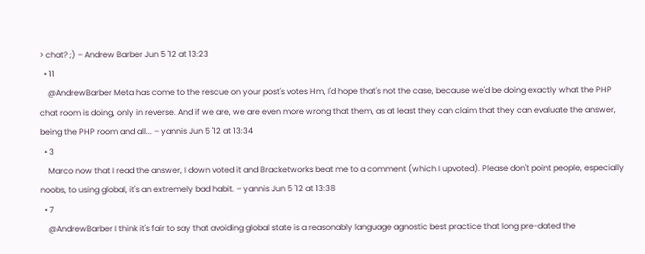> chat? ;) – Andrew Barber Jun 5 '12 at 13:23
  • 11
    @AndrewBarber Meta has come to the rescue on your post's votes Hm, I'd hope that's not the case, because we'd be doing exactly what the PHP chat room is doing, only in reverse. And if we are, we are even more wrong that them, as at least they can claim that they can evaluate the answer, being the PHP room and all... – yannis Jun 5 '12 at 13:34
  • 3
    Marco now that I read the answer, I down voted it and Bracketworks beat me to a comment (which I upvoted). Please don't point people, especially noobs, to using global, it's an extremely bad habit. – yannis Jun 5 '12 at 13:38
  • 7
    @AndrewBarber I think it's fair to say that avoiding global state is a reasonably language agnostic best practice that long pre-dated the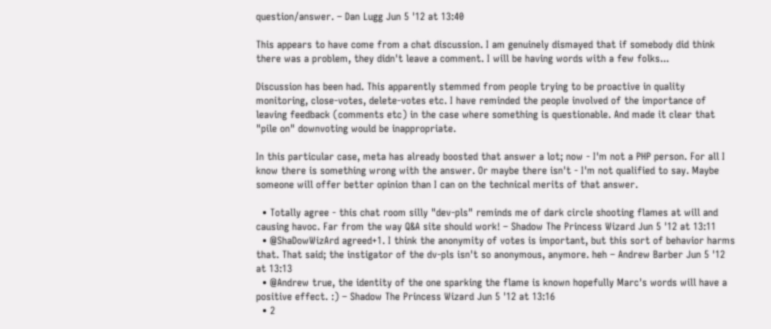question/answer. – Dan Lugg Jun 5 '12 at 13:40

This appears to have come from a chat discussion. I am genuinely dismayed that if somebody did think there was a problem, they didn't leave a comment. I will be having words with a few folks...

Discussion has been had. This apparently stemmed from people trying to be proactive in quality monitoring, close-votes, delete-votes etc. I have reminded the people involved of the importance of leaving feedback (comments etc) in the case where something is questionable. And made it clear that "pile on" downvoting would be inappropriate.

In this particular case, meta has already boosted that answer a lot; now - I'm not a PHP person. For all I know there is something wrong with the answer. Or maybe there isn't - I'm not qualified to say. Maybe someone will offer better opinion than I can on the technical merits of that answer.

  • Totally agree - this chat room silly "dev-pls" reminds me of dark circle shooting flames at will and causing havoc. Far from the way Q&A site should work! – Shadow The Princess Wizard Jun 5 '12 at 13:11
  • @ShaDowWizArd agreed+1. I think the anonymity of votes is important, but this sort of behavior harms that. That said; the instigator of the dv-pls isn't so anonymous, anymore. heh – Andrew Barber Jun 5 '12 at 13:13
  • @Andrew true, the identity of the one sparking the flame is known hopefully Marc's words will have a positive effect. :) – Shadow The Princess Wizard Jun 5 '12 at 13:16
  • 2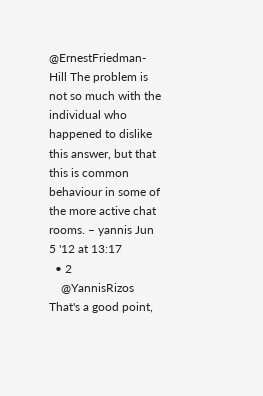@ErnestFriedman-Hill The problem is not so much with the individual who happened to dislike this answer, but that this is common behaviour in some of the more active chat rooms. – yannis Jun 5 '12 at 13:17
  • 2
    @YannisRizos That's a good point,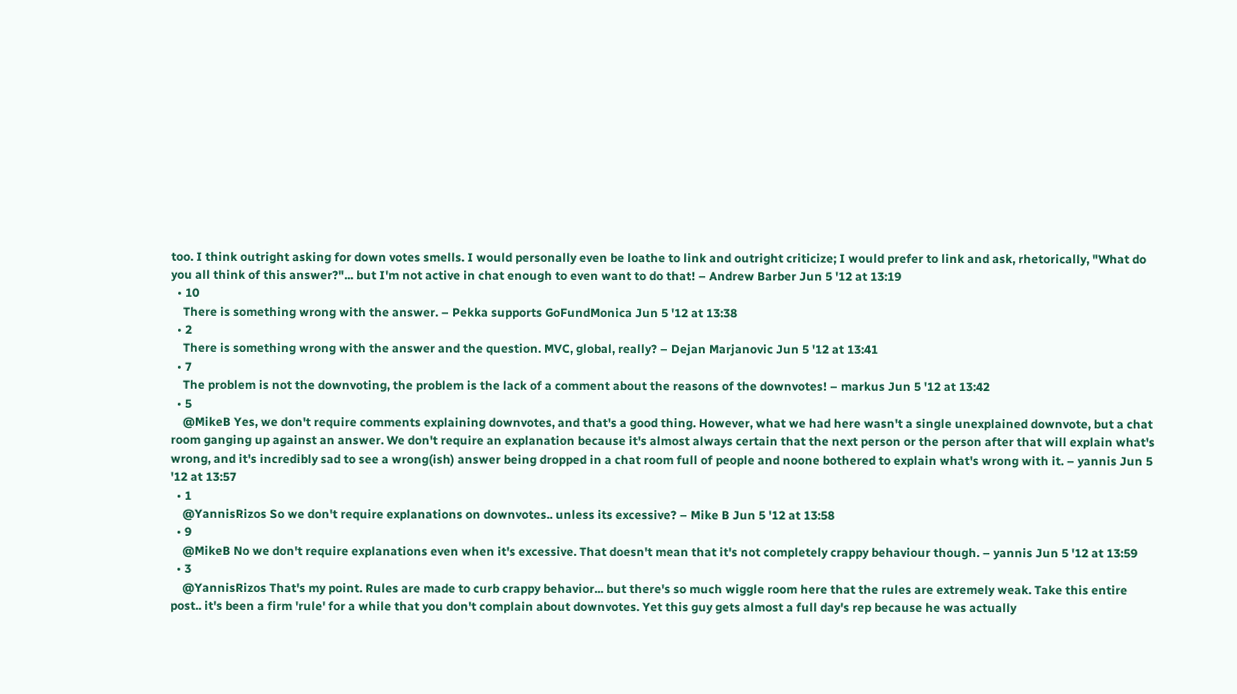too. I think outright asking for down votes smells. I would personally even be loathe to link and outright criticize; I would prefer to link and ask, rhetorically, "What do you all think of this answer?"... but I'm not active in chat enough to even want to do that! – Andrew Barber Jun 5 '12 at 13:19
  • 10
    There is something wrong with the answer. – Pekka supports GoFundMonica Jun 5 '12 at 13:38
  • 2
    There is something wrong with the answer and the question. MVC, global, really? – Dejan Marjanovic Jun 5 '12 at 13:41
  • 7
    The problem is not the downvoting, the problem is the lack of a comment about the reasons of the downvotes! – markus Jun 5 '12 at 13:42
  • 5
    @MikeB Yes, we don't require comments explaining downvotes, and that's a good thing. However, what we had here wasn't a single unexplained downvote, but a chat room ganging up against an answer. We don't require an explanation because it's almost always certain that the next person or the person after that will explain what's wrong, and it's incredibly sad to see a wrong(ish) answer being dropped in a chat room full of people and noone bothered to explain what's wrong with it. – yannis Jun 5 '12 at 13:57
  • 1
    @YannisRizos So we don't require explanations on downvotes.. unless its excessive? – Mike B Jun 5 '12 at 13:58
  • 9
    @MikeB No we don't require explanations even when it's excessive. That doesn't mean that it's not completely crappy behaviour though. – yannis Jun 5 '12 at 13:59
  • 3
    @YannisRizos That's my point. Rules are made to curb crappy behavior... but there's so much wiggle room here that the rules are extremely weak. Take this entire post.. it's been a firm 'rule' for a while that you don't complain about downvotes. Yet this guy gets almost a full day's rep because he was actually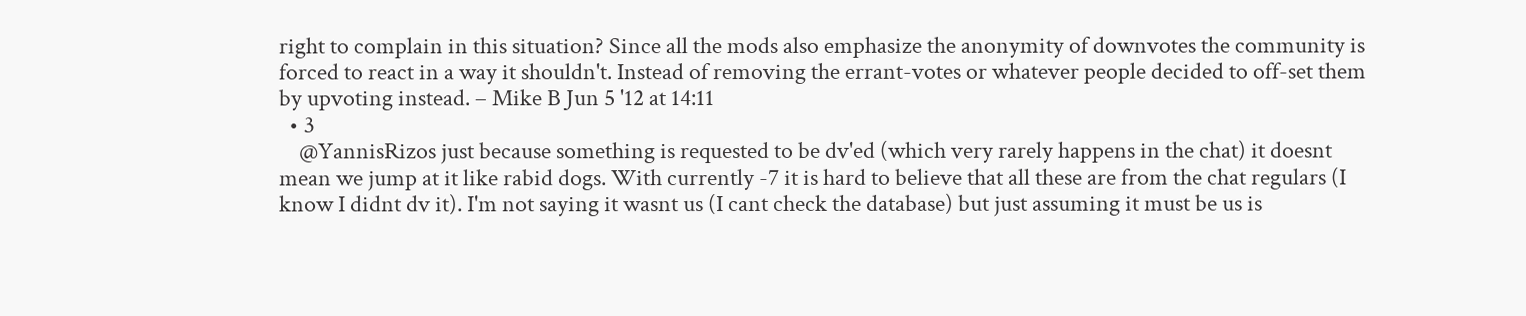right to complain in this situation? Since all the mods also emphasize the anonymity of downvotes the community is forced to react in a way it shouldn't. Instead of removing the errant-votes or whatever people decided to off-set them by upvoting instead. – Mike B Jun 5 '12 at 14:11
  • 3
    @YannisRizos just because something is requested to be dv'ed (which very rarely happens in the chat) it doesnt mean we jump at it like rabid dogs. With currently -7 it is hard to believe that all these are from the chat regulars (I know I didnt dv it). I'm not saying it wasnt us (I cant check the database) but just assuming it must be us is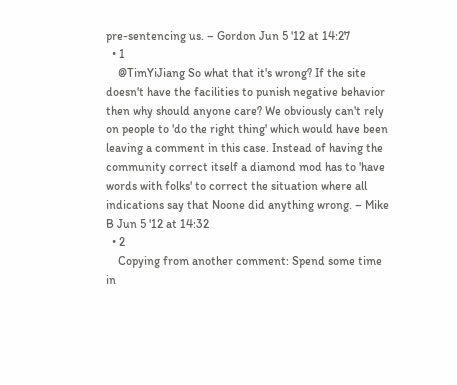pre-sentencing us. – Gordon Jun 5 '12 at 14:27
  • 1
    @TimYiJiang So what that it's wrong? If the site doesn't have the facilities to punish negative behavior then why should anyone care? We obviously can't rely on people to 'do the right thing' which would have been leaving a comment in this case. Instead of having the community correct itself a diamond mod has to 'have words with folks' to correct the situation where all indications say that Noone did anything wrong. – Mike B Jun 5 '12 at 14:32
  • 2
    Copying from another comment: Spend some time in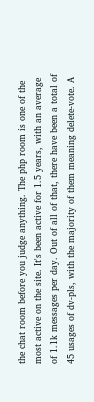the chat room before you judge anything. The php room is one of the most active on the site. It's been active for 1.5 years, with an average of 1.1k messages per day. Out of all of that, there have been a total of 45 usages of dv-pls, with the majority of them meaning delete-vote. A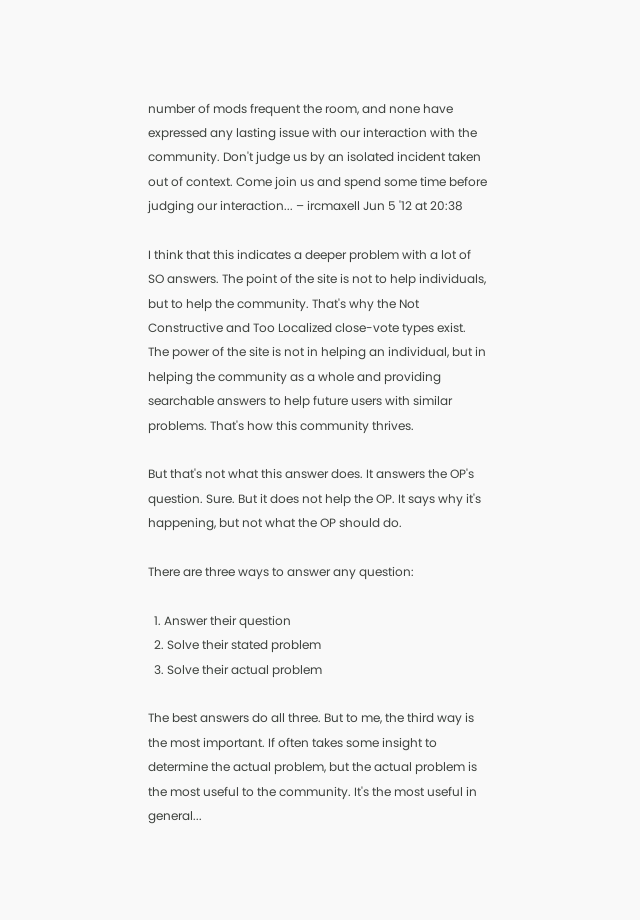number of mods frequent the room, and none have expressed any lasting issue with our interaction with the community. Don't judge us by an isolated incident taken out of context. Come join us and spend some time before judging our interaction... – ircmaxell Jun 5 '12 at 20:38

I think that this indicates a deeper problem with a lot of SO answers. The point of the site is not to help individuals, but to help the community. That's why the Not Constructive and Too Localized close-vote types exist. The power of the site is not in helping an individual, but in helping the community as a whole and providing searchable answers to help future users with similar problems. That's how this community thrives.

But that's not what this answer does. It answers the OP's question. Sure. But it does not help the OP. It says why it's happening, but not what the OP should do.

There are three ways to answer any question:

  1. Answer their question
  2. Solve their stated problem
  3. Solve their actual problem

The best answers do all three. But to me, the third way is the most important. If often takes some insight to determine the actual problem, but the actual problem is the most useful to the community. It's the most useful in general...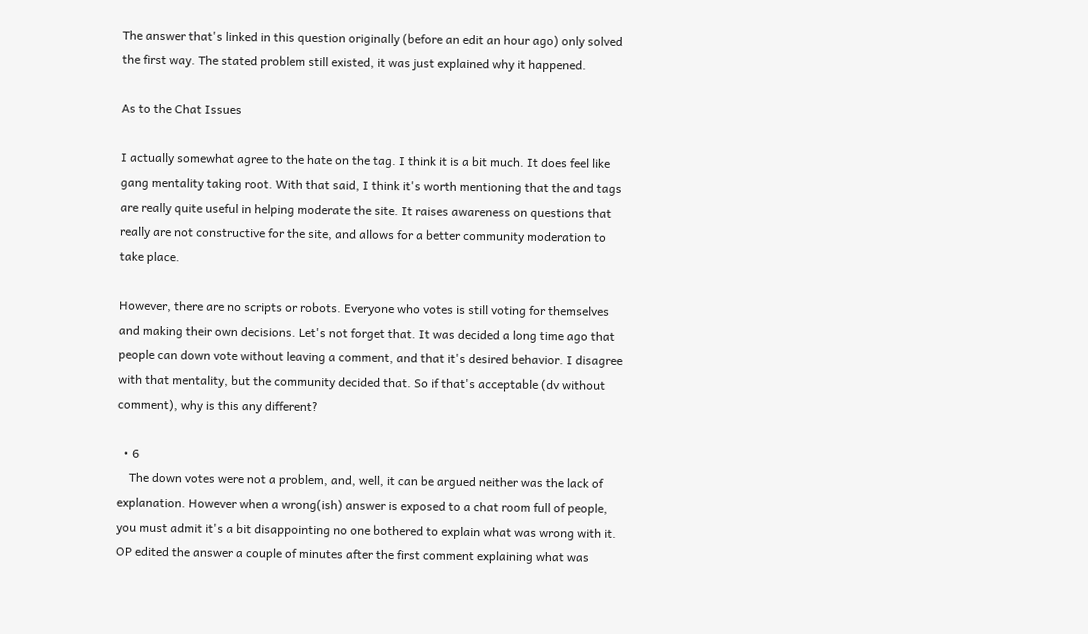The answer that's linked in this question originally (before an edit an hour ago) only solved the first way. The stated problem still existed, it was just explained why it happened.

As to the Chat Issues

I actually somewhat agree to the hate on the tag. I think it is a bit much. It does feel like gang mentality taking root. With that said, I think it's worth mentioning that the and tags are really quite useful in helping moderate the site. It raises awareness on questions that really are not constructive for the site, and allows for a better community moderation to take place.

However, there are no scripts or robots. Everyone who votes is still voting for themselves and making their own decisions. Let's not forget that. It was decided a long time ago that people can down vote without leaving a comment, and that it's desired behavior. I disagree with that mentality, but the community decided that. So if that's acceptable (dv without comment), why is this any different?

  • 6
    The down votes were not a problem, and, well, it can be argued neither was the lack of explanation. However when a wrong(ish) answer is exposed to a chat room full of people, you must admit it's a bit disappointing no one bothered to explain what was wrong with it. OP edited the answer a couple of minutes after the first comment explaining what was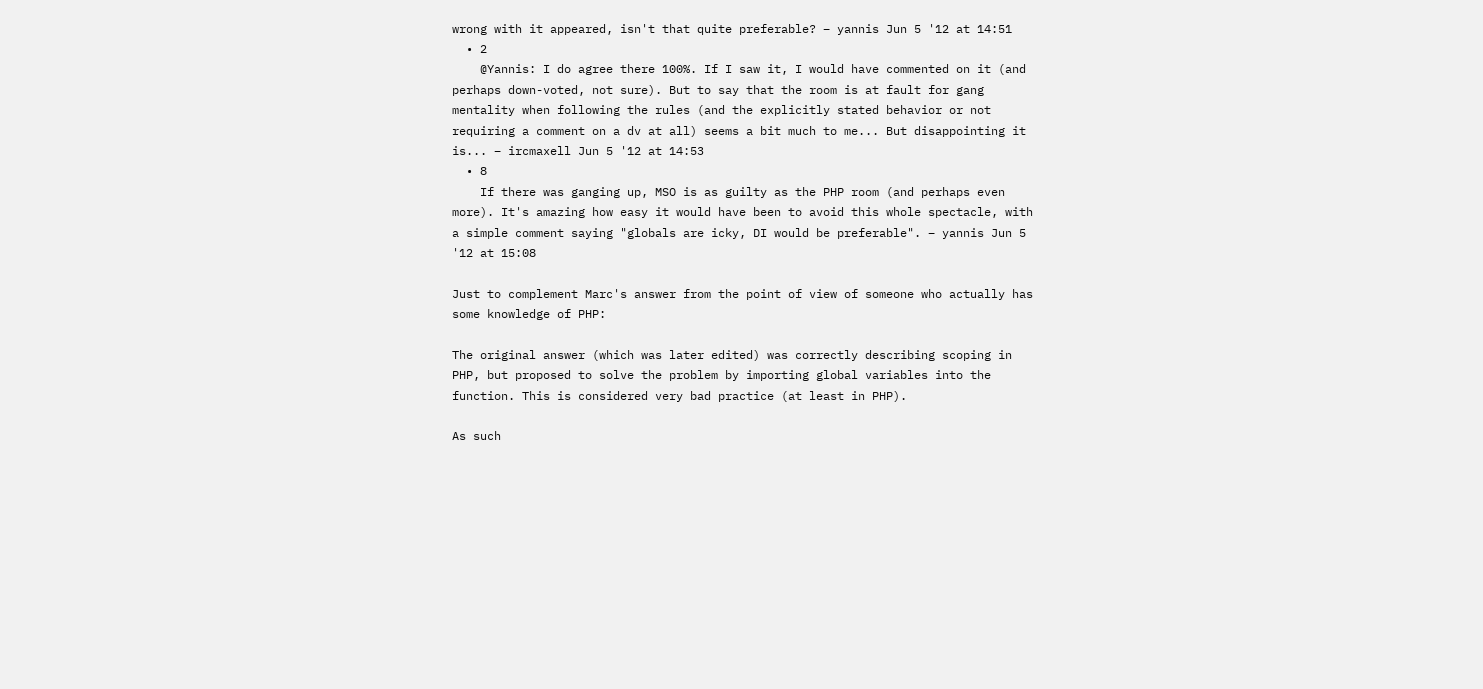wrong with it appeared, isn't that quite preferable? – yannis Jun 5 '12 at 14:51
  • 2
    @Yannis: I do agree there 100%. If I saw it, I would have commented on it (and perhaps down-voted, not sure). But to say that the room is at fault for gang mentality when following the rules (and the explicitly stated behavior or not requiring a comment on a dv at all) seems a bit much to me... But disappointing it is... – ircmaxell Jun 5 '12 at 14:53
  • 8
    If there was ganging up, MSO is as guilty as the PHP room (and perhaps even more). It's amazing how easy it would have been to avoid this whole spectacle, with a simple comment saying "globals are icky, DI would be preferable". – yannis Jun 5 '12 at 15:08

Just to complement Marc's answer from the point of view of someone who actually has some knowledge of PHP:

The original answer (which was later edited) was correctly describing scoping in PHP, but proposed to solve the problem by importing global variables into the function. This is considered very bad practice (at least in PHP).

As such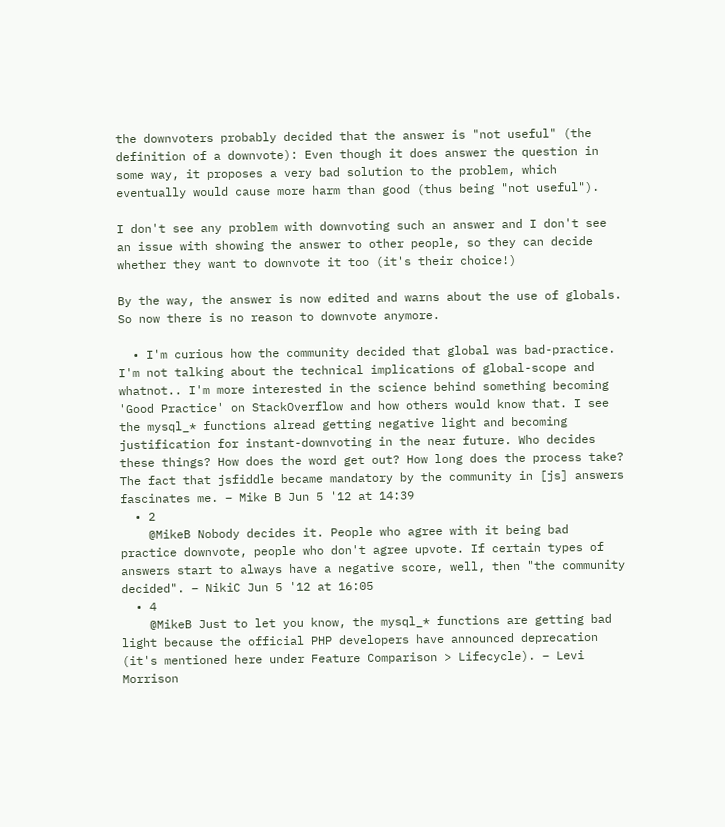the downvoters probably decided that the answer is "not useful" (the definition of a downvote): Even though it does answer the question in some way, it proposes a very bad solution to the problem, which eventually would cause more harm than good (thus being "not useful").

I don't see any problem with downvoting such an answer and I don't see an issue with showing the answer to other people, so they can decide whether they want to downvote it too (it's their choice!)

By the way, the answer is now edited and warns about the use of globals. So now there is no reason to downvote anymore.

  • I'm curious how the community decided that global was bad-practice. I'm not talking about the technical implications of global-scope and whatnot.. I'm more interested in the science behind something becoming 'Good Practice' on StackOverflow and how others would know that. I see the mysql_* functions alread getting negative light and becoming justification for instant-downvoting in the near future. Who decides these things? How does the word get out? How long does the process take? The fact that jsfiddle became mandatory by the community in [js] answers fascinates me. – Mike B Jun 5 '12 at 14:39
  • 2
    @MikeB Nobody decides it. People who agree with it being bad practice downvote, people who don't agree upvote. If certain types of answers start to always have a negative score, well, then "the community decided". – NikiC Jun 5 '12 at 16:05
  • 4
    @MikeB Just to let you know, the mysql_* functions are getting bad light because the official PHP developers have announced deprecation (it's mentioned here under Feature Comparison > Lifecycle). – Levi Morrison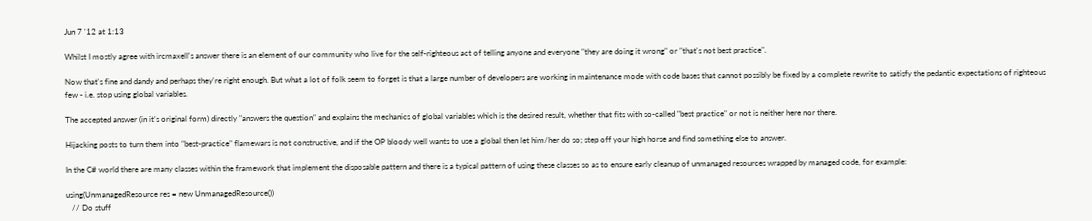Jun 7 '12 at 1:13

Whilst I mostly agree with ircmaxell's answer there is an element of our community who live for the self-righteous act of telling anyone and everyone "they are doing it wrong" or "that's not best practice".

Now that's fine and dandy and perhaps they're right enough. But what a lot of folk seem to forget is that a large number of developers are working in maintenance mode with code bases that cannot possibly be fixed by a complete rewrite to satisfy the pedantic expectations of righteous few - i.e. stop using global variables.

The accepted answer (in it's original form) directly "answers the question" and explains the mechanics of global variables which is the desired result, whether that fits with so-called "best practice" or not is neither here nor there.

Hijacking posts to turn them into "best-practice" flamewars is not constructive, and if the OP bloody well wants to use a global then let him/her do so; step off your high horse and find something else to answer.

In the C# world there are many classes within the framework that implement the disposable pattern and there is a typical pattern of using these classes so as to ensure early cleanup of unmanaged resources wrapped by managed code, for example:

using(UnmanagedResource res = new UnmanagedResource())
   // Do stuff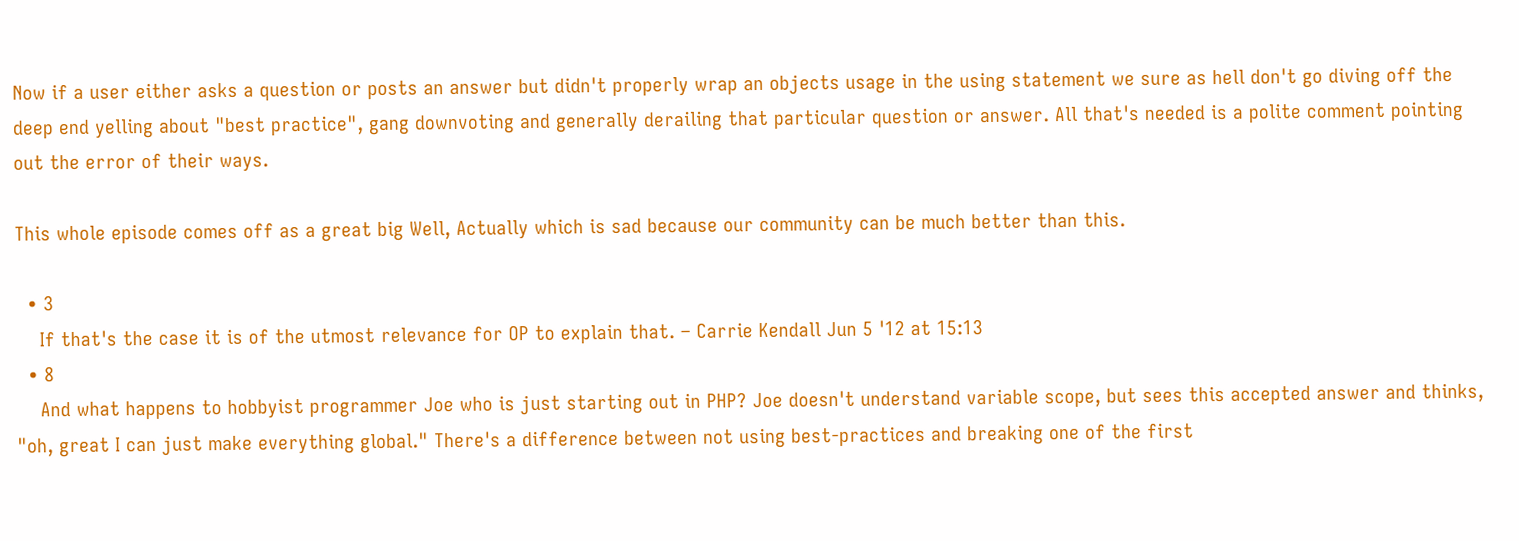Now if a user either asks a question or posts an answer but didn't properly wrap an objects usage in the using statement we sure as hell don't go diving off the deep end yelling about "best practice", gang downvoting and generally derailing that particular question or answer. All that's needed is a polite comment pointing out the error of their ways.

This whole episode comes off as a great big Well, Actually which is sad because our community can be much better than this.

  • 3
    If that's the case it is of the utmost relevance for OP to explain that. – Carrie Kendall Jun 5 '12 at 15:13
  • 8
    And what happens to hobbyist programmer Joe who is just starting out in PHP? Joe doesn't understand variable scope, but sees this accepted answer and thinks, "oh, great I can just make everything global." There's a difference between not using best-practices and breaking one of the first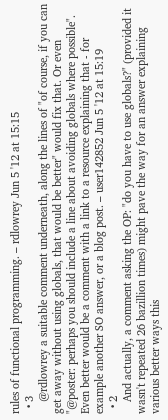rules of functional programming. – rdlowrey Jun 5 '12 at 15:15
  • 3
    @rdlowrey a suitable comment underneath, along the lines of "of course, if you can get away without using globals, that would be better" would fix that. Or even "@poster: perhaps you should include a line about avoiding globals where possible". Even better would be a comment with a link to a resource explaining that - for example another SO answer, or a blog post. – user142852 Jun 5 '12 at 15:19
  • 2
    And actually, a comment asking the OP: "do you have to use globals?" (provided it wasn't repeated 26 bazillion times) might pave the way for an answer explaining various better ways this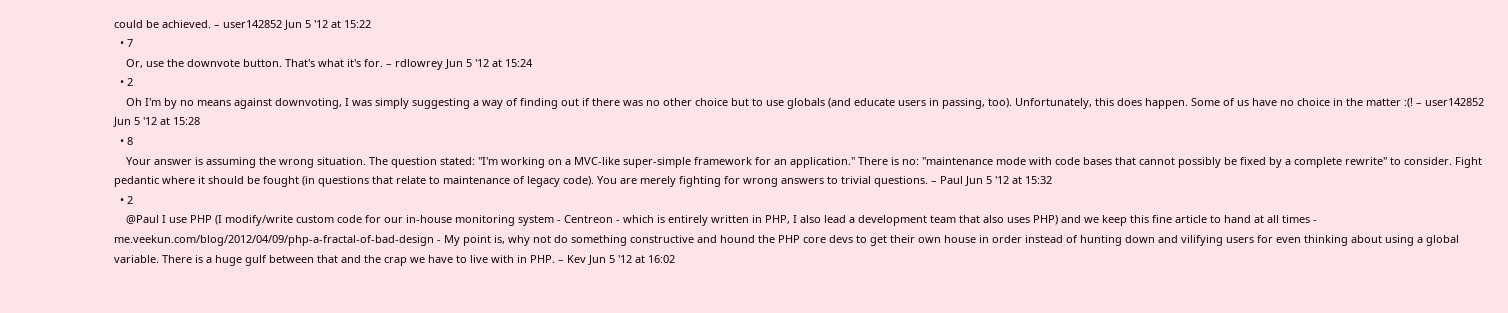could be achieved. – user142852 Jun 5 '12 at 15:22
  • 7
    Or, use the downvote button. That's what it's for. – rdlowrey Jun 5 '12 at 15:24
  • 2
    Oh I'm by no means against downvoting, I was simply suggesting a way of finding out if there was no other choice but to use globals (and educate users in passing, too). Unfortunately, this does happen. Some of us have no choice in the matter :(! – user142852 Jun 5 '12 at 15:28
  • 8
    Your answer is assuming the wrong situation. The question stated: "I'm working on a MVC-like super-simple framework for an application." There is no: "maintenance mode with code bases that cannot possibly be fixed by a complete rewrite" to consider. Fight pedantic where it should be fought (in questions that relate to maintenance of legacy code). You are merely fighting for wrong answers to trivial questions. – Paul Jun 5 '12 at 15:32
  • 2
    @Paul I use PHP (I modify/write custom code for our in-house monitoring system - Centreon - which is entirely written in PHP, I also lead a development team that also uses PHP) and we keep this fine article to hand at all times - me.veekun.com/blog/2012/04/09/php-a-fractal-of-bad-design - My point is, why not do something constructive and hound the PHP core devs to get their own house in order instead of hunting down and vilifying users for even thinking about using a global variable. There is a huge gulf between that and the crap we have to live with in PHP. – Kev Jun 5 '12 at 16:02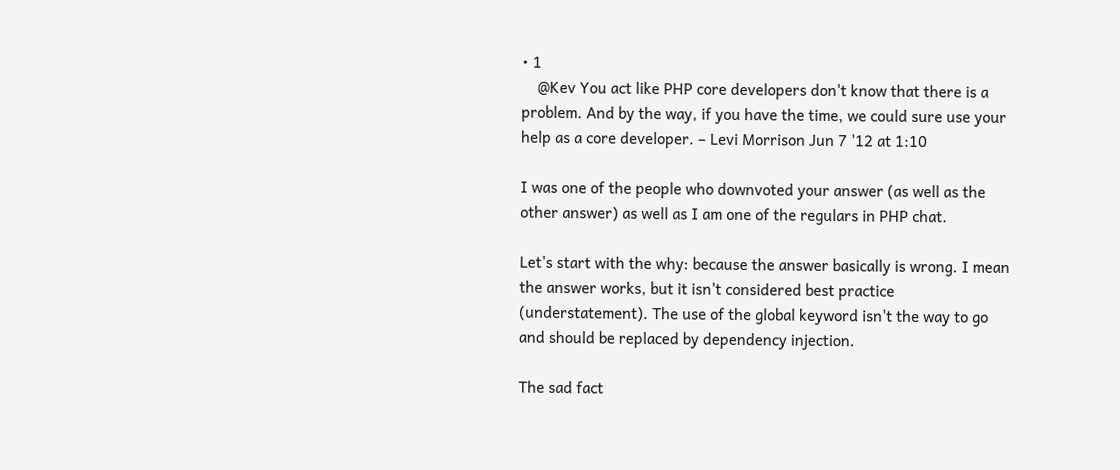• 1
    @Kev You act like PHP core developers don't know that there is a problem. And by the way, if you have the time, we could sure use your help as a core developer. – Levi Morrison Jun 7 '12 at 1:10

I was one of the people who downvoted your answer (as well as the other answer) as well as I am one of the regulars in PHP chat.

Let's start with the why: because the answer basically is wrong. I mean the answer works, but it isn't considered best practice (understatement). The use of the global keyword isn't the way to go and should be replaced by dependency injection.

The sad fact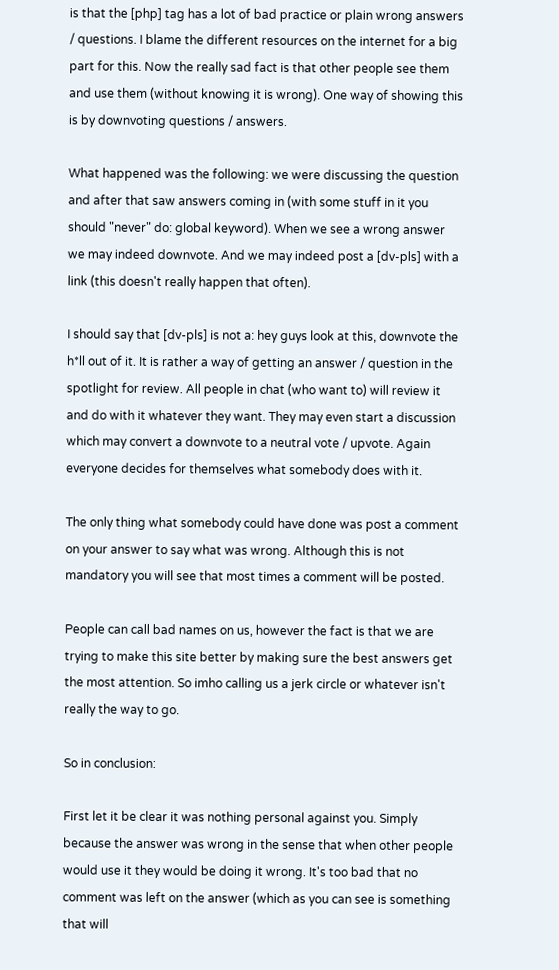is that the [php] tag has a lot of bad practice or plain wrong answers / questions. I blame the different resources on the internet for a big part for this. Now the really sad fact is that other people see them and use them (without knowing it is wrong). One way of showing this is by downvoting questions / answers.

What happened was the following: we were discussing the question and after that saw answers coming in (with some stuff in it you should "never" do: global keyword). When we see a wrong answer we may indeed downvote. And we may indeed post a [dv-pls] with a link (this doesn't really happen that often).

I should say that [dv-pls] is not a: hey guys look at this, downvote the h*ll out of it. It is rather a way of getting an answer / question in the spotlight for review. All people in chat (who want to) will review it and do with it whatever they want. They may even start a discussion which may convert a downvote to a neutral vote / upvote. Again everyone decides for themselves what somebody does with it.

The only thing what somebody could have done was post a comment on your answer to say what was wrong. Although this is not mandatory you will see that most times a comment will be posted.

People can call bad names on us, however the fact is that we are trying to make this site better by making sure the best answers get the most attention. So imho calling us a jerk circle or whatever isn't really the way to go.

So in conclusion:

First let it be clear it was nothing personal against you. Simply because the answer was wrong in the sense that when other people would use it they would be doing it wrong. It's too bad that no comment was left on the answer (which as you can see is something that will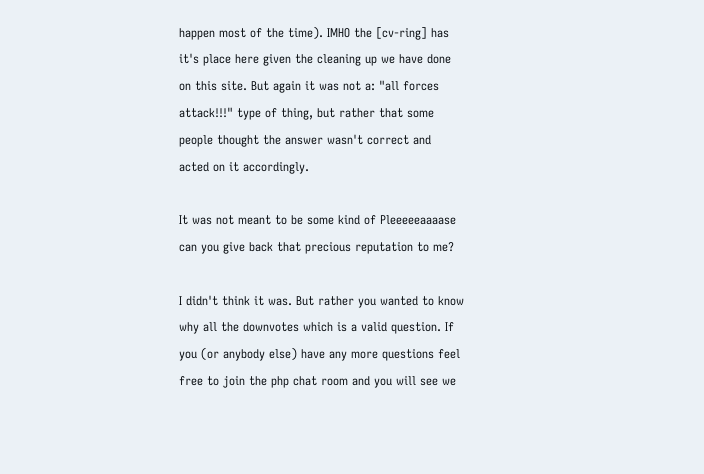happen most of the time). IMHO the [cv-ring] has it's place here given the cleaning up we have done on this site. But again it was not a: "all forces attack!!!" type of thing, but rather that some people thought the answer wasn't correct and acted on it accordingly.

It was not meant to be some kind of Pleeeeeaaaase can you give back that precious reputation to me?

I didn't think it was. But rather you wanted to know why all the downvotes which is a valid question. If you (or anybody else) have any more questions feel free to join the php chat room and you will see we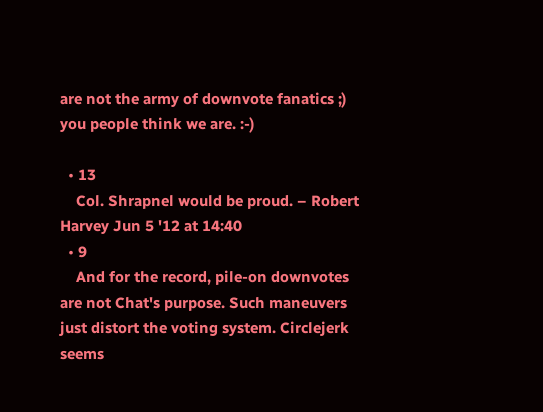are not the army of downvote fanatics ;) you people think we are. :-)

  • 13
    Col. Shrapnel would be proud. – Robert Harvey Jun 5 '12 at 14:40
  • 9
    And for the record, pile-on downvotes are not Chat's purpose. Such maneuvers just distort the voting system. Circlejerk seems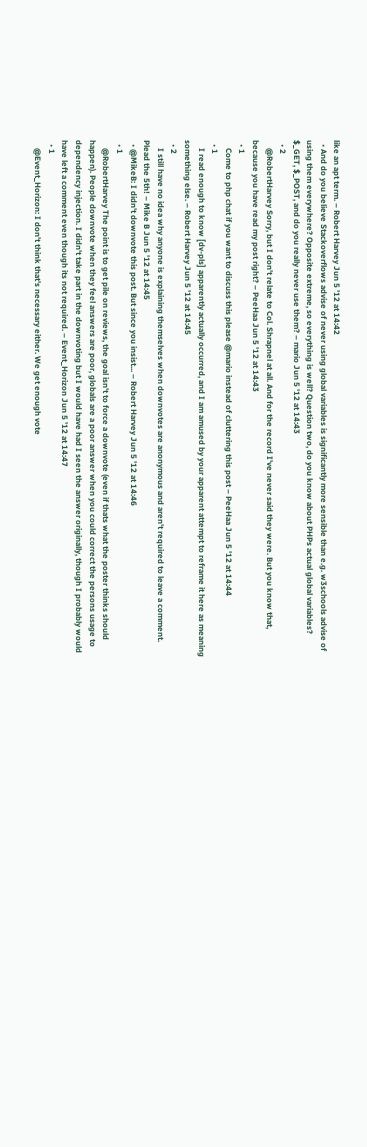like an apt term. – Robert Harvey Jun 5 '12 at 14:42
  • And do you believe Stackoverflows advise of never using global variables is significantly more sensible than e.g. w3schools advise of using them everywhere? Opposite extreme, so everything is well? Question two, do you know about PHPs actual global variables? $_GET, $_POST, and do you really never use them? – mario Jun 5 '12 at 14:43
  • 2
    @RobertHarvey Sorry, but I don't relate to Col. Shrapnel at all. And for the record I've never said they were. But you know that, because you have read my post right? – PeeHaa Jun 5 '12 at 14:43
  • 1
    Come to php chat if you want to discuss this please @mario instead of cluttering this post – PeeHaa Jun 5 '12 at 14:44
  • 1
    I read enough to know [dv-pls] apparently actually occurred, and I am amused by your apparent attempt to reframe it here as meaning something else. – Robert Harvey Jun 5 '12 at 14:45
  • 2
    I still have no idea why anyone is explaining themselves when downvotes are anonymous and aren't required to leave a comment. Plead the 5th! – Mike B Jun 5 '12 at 14:45
  • @MikeB: I didn't downvote this post. But since you insist... – Robert Harvey Jun 5 '12 at 14:46
  • 1
    @RobertHarvey The point is to get pile on reviews, the goal isn't to force a downvote (even if thats what the poster thinks should happen). People downvote when they feel answers are poor, globals are a poor answer when you could correct the persons usage to dependency injection. I didn't take part in the downvoting but I would have had I seen the answer originally, though I probably would have left a comment even though its not required. – Event_Horizon Jun 5 '12 at 14:47
  • 1
    @Event_Horizon: I don't think that's necessary either. We get enough vote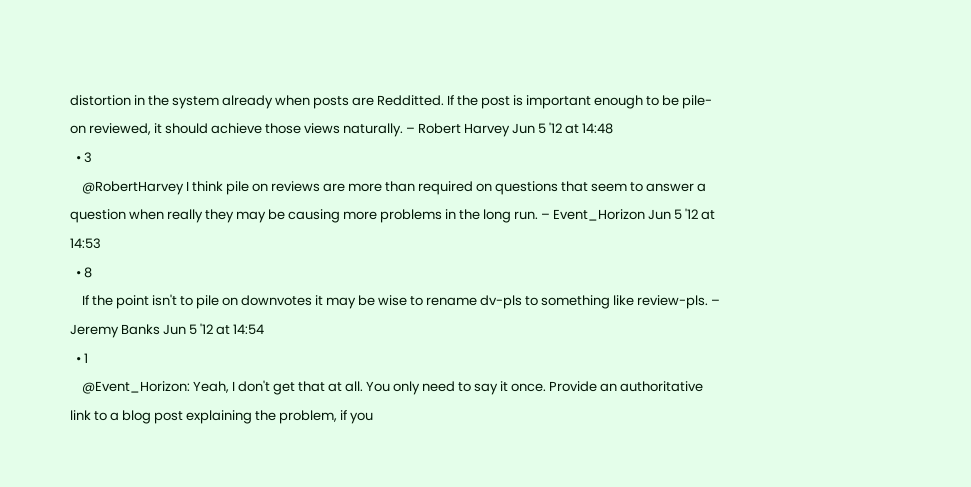distortion in the system already when posts are Redditted. If the post is important enough to be pile-on reviewed, it should achieve those views naturally. – Robert Harvey Jun 5 '12 at 14:48
  • 3
    @RobertHarvey I think pile on reviews are more than required on questions that seem to answer a question when really they may be causing more problems in the long run. – Event_Horizon Jun 5 '12 at 14:53
  • 8
    If the point isn't to pile on downvotes it may be wise to rename dv-pls to something like review-pls. – Jeremy Banks Jun 5 '12 at 14:54
  • 1
    @Event_Horizon: Yeah, I don't get that at all. You only need to say it once. Provide an authoritative link to a blog post explaining the problem, if you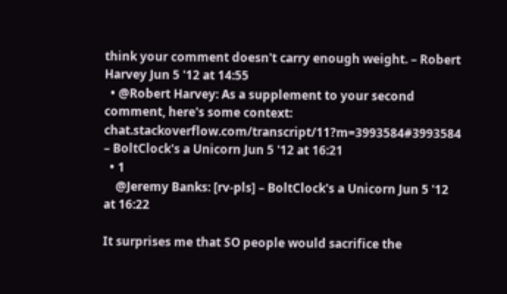think your comment doesn't carry enough weight. – Robert Harvey Jun 5 '12 at 14:55
  • @Robert Harvey: As a supplement to your second comment, here's some context: chat.stackoverflow.com/transcript/11?m=3993584#3993584 – BoltClock's a Unicorn Jun 5 '12 at 16:21
  • 1
    @Jeremy Banks: [rv-pls] – BoltClock's a Unicorn Jun 5 '12 at 16:22

It surprises me that SO people would sacrifice the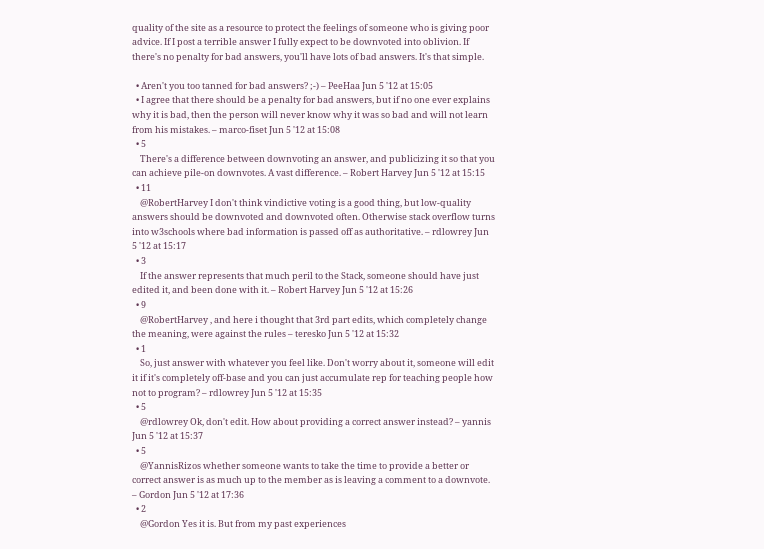quality of the site as a resource to protect the feelings of someone who is giving poor advice. If I post a terrible answer I fully expect to be downvoted into oblivion. If there's no penalty for bad answers, you'll have lots of bad answers. It's that simple.

  • Aren't you too tanned for bad answers? ;-) – PeeHaa Jun 5 '12 at 15:05
  • I agree that there should be a penalty for bad answers, but if no one ever explains why it is bad, then the person will never know why it was so bad and will not learn from his mistakes. – marco-fiset Jun 5 '12 at 15:08
  • 5
    There's a difference between downvoting an answer, and publicizing it so that you can achieve pile-on downvotes. A vast difference. – Robert Harvey Jun 5 '12 at 15:15
  • 11
    @RobertHarvey I don't think vindictive voting is a good thing, but low-quality answers should be downvoted and downvoted often. Otherwise stack overflow turns into w3schools where bad information is passed off as authoritative. – rdlowrey Jun 5 '12 at 15:17
  • 3
    If the answer represents that much peril to the Stack, someone should have just edited it, and been done with it. – Robert Harvey Jun 5 '12 at 15:26
  • 9
    @RobertHarvey , and here i thought that 3rd part edits, which completely change the meaning, were against the rules – teresko Jun 5 '12 at 15:32
  • 1
    So, just answer with whatever you feel like. Don't worry about it, someone will edit it if it's completely off-base and you can just accumulate rep for teaching people how not to program? – rdlowrey Jun 5 '12 at 15:35
  • 5
    @rdlowrey Ok, don't edit. How about providing a correct answer instead? – yannis Jun 5 '12 at 15:37
  • 5
    @YannisRizos whether someone wants to take the time to provide a better or correct answer is as much up to the member as is leaving a comment to a downvote. – Gordon Jun 5 '12 at 17:36
  • 2
    @Gordon Yes it is. But from my past experiences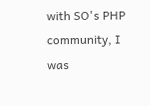with SO's PHP community, I was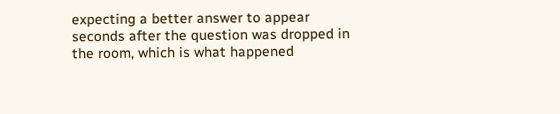expecting a better answer to appear seconds after the question was dropped in the room, which is what happened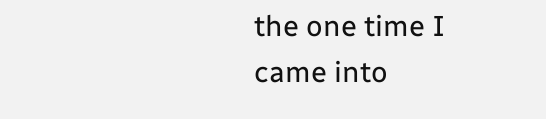the one time I came into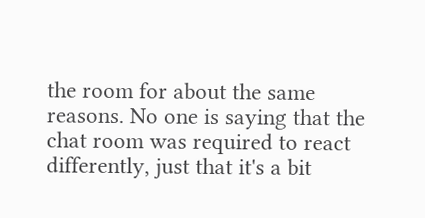the room for about the same reasons. No one is saying that the chat room was required to react differently, just that it's a bit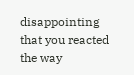disappointing that you reacted the way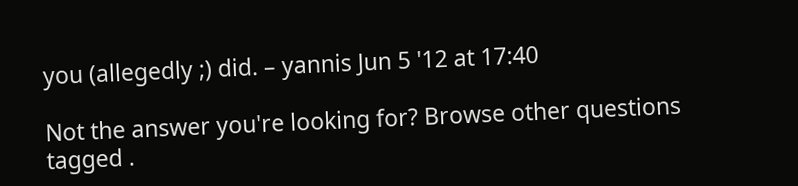you (allegedly ;) did. – yannis Jun 5 '12 at 17:40

Not the answer you're looking for? Browse other questions tagged .